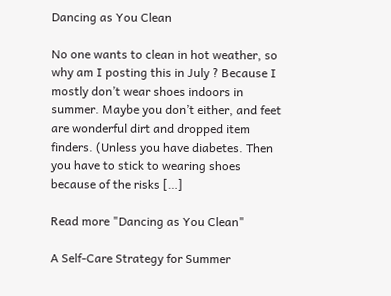Dancing as You Clean

No one wants to clean in hot weather, so why am I posting this in July ? Because I mostly don’t wear shoes indoors in summer. Maybe you don’t either, and feet are wonderful dirt and dropped item finders. (Unless you have diabetes. Then you have to stick to wearing shoes because of the risks […]

Read more "Dancing as You Clean"

A Self-Care Strategy for Summer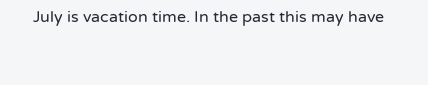July is vacation time. In the past this may have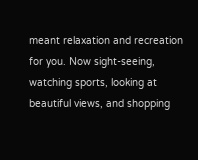meant relaxation and recreation for you. Now sight-seeing, watching sports, looking at beautiful views, and shopping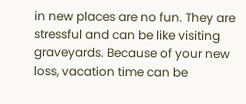in new places are no fun. They are stressful and can be like visiting graveyards. Because of your new loss, vacation time can be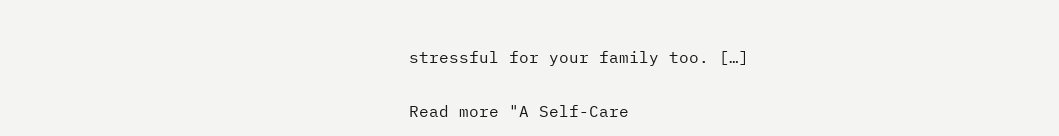stressful for your family too. […]

Read more "A Self-Care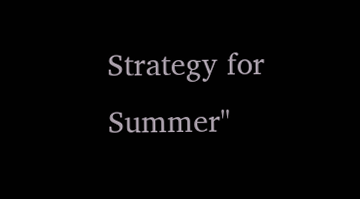Strategy for Summer"